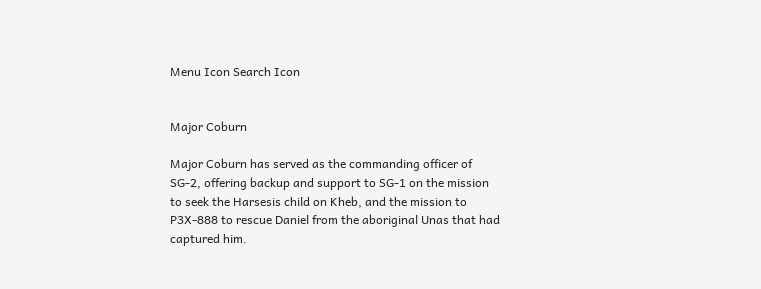Menu Icon Search Icon


Major Coburn

Major Coburn has served as the commanding officer of SG-2, offering backup and support to SG-1 on the mission to seek the Harsesis child on Kheb, and the mission to P3X-888 to rescue Daniel from the aboriginal Unas that had captured him.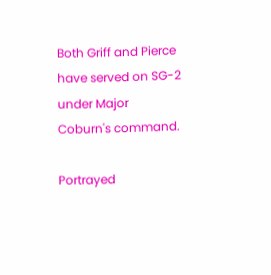Both Griff and Pierce have served on SG-2 under Major Coburn's command.

Portrayed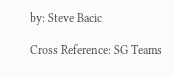by: Steve Bacic

Cross Reference: SG Teams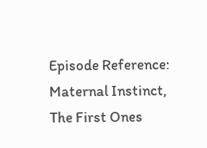Episode Reference: Maternal Instinct, The First Ones